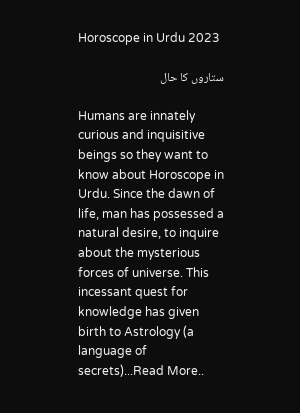Horoscope in Urdu 2023

ستاروں کا حال

Humans are innately curious and inquisitive beings so they want to know about Horoscope in Urdu. Since the dawn of life, man has possessed a natural desire, to inquire about the mysterious forces of universe. This incessant quest for knowledge has given birth to Astrology (a language of secrets)...Read More..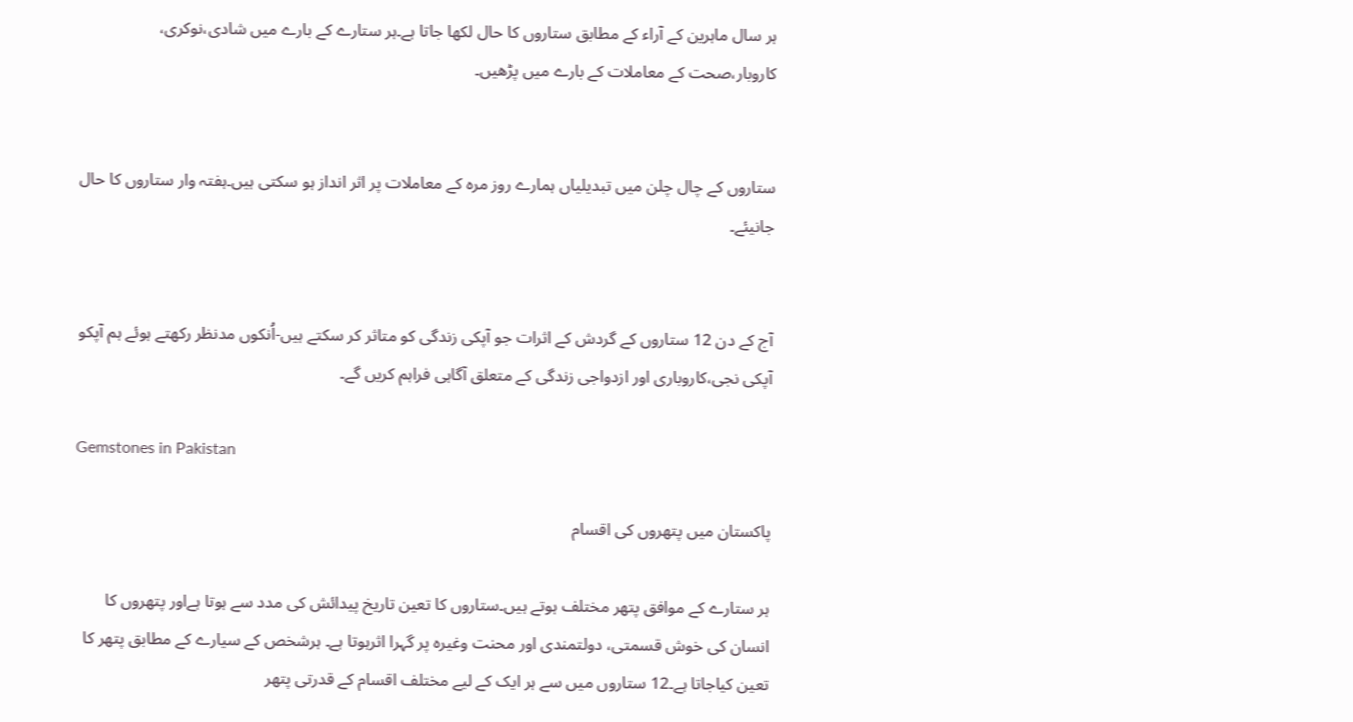ہر سال ماہرین کے آراء کے مطابق ستاروں کا حال لکھا جاتا ہے۔ہر ستارے کے بارے میں شادی،نوکری، کاروبار،صحت کے معاملات کے بارے میں پڑھیں۔


ستاروں کے چال چلن میں تبدیلیاں ہمارے روز مرہ کے معاملات پر اثر انداز ہو سکتی ہیں۔ہفتہ وار ستاروں کا حال جانیئے۔


آج کے دن 12 ستاروں کے گردش کے اثرات جو آپکی زندگی کو متاثر کر سکتے ہیں-اُنکوں مدنظر رکھتے ہوئے ہم آپکو آپکی نجی،کاروباری اور ازدواجی زندگی کے متعلق آگاہی فراہم کریں گے۔

Gemstones in Pakistan

پاکستان میں پتھروں کی اقسام

ہر ستارے کے موافق پتھر مختلف ہوتے ہیں۔ستاروں کا تعین تاریخ پیدائش کی مدد سے ہوتا ہےاور پتھروں کا انسان کی خوش قسمتی، دولتمندی اور محنت وغیرہ پر گہرا اثرہوتا ہے۔ ہرشخص کے سیارے کے مطابق پتھر کا تعین کیاجاتا ہے۔12 ستاروں میں سے ہر ایک کے لیے مختلف اقسام کے قدرتی پتھر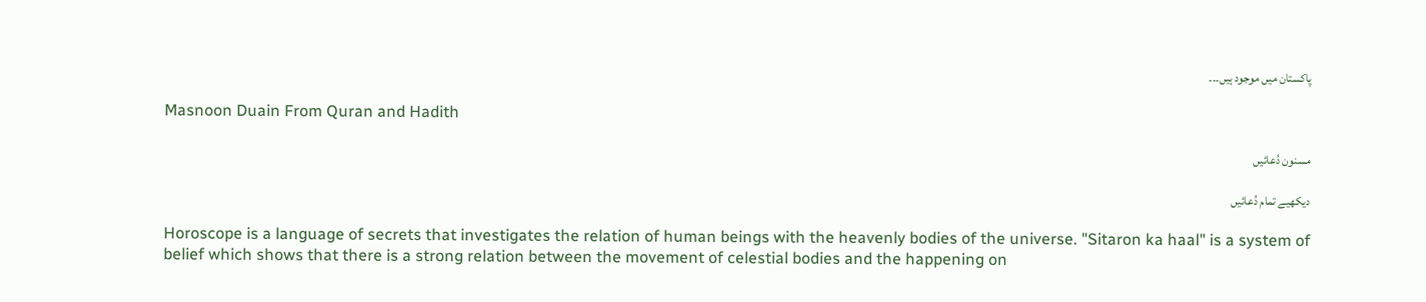پاکستان میں موجود ہیں۔۔۔

Masnoon Duain From Quran and Hadith

مسنون دُعائیں

دیکھیے تمام دُعائیں

Horoscope is a language of secrets that investigates the relation of human beings with the heavenly bodies of the universe. "Sitaron ka haal" is a system of belief which shows that there is a strong relation between the movement of celestial bodies and the happening on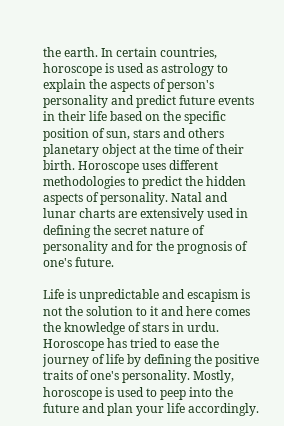the earth. In certain countries, horoscope is used as astrology to explain the aspects of person's personality and predict future events in their life based on the specific position of sun, stars and others planetary object at the time of their birth. Horoscope uses different methodologies to predict the hidden aspects of personality. Natal and lunar charts are extensively used in defining the secret nature of personality and for the prognosis of one's future.

Life is unpredictable and escapism is not the solution to it and here comes the knowledge of stars in urdu. Horoscope has tried to ease the journey of life by defining the positive traits of one's personality. Mostly, horoscope is used to peep into the future and plan your life accordingly.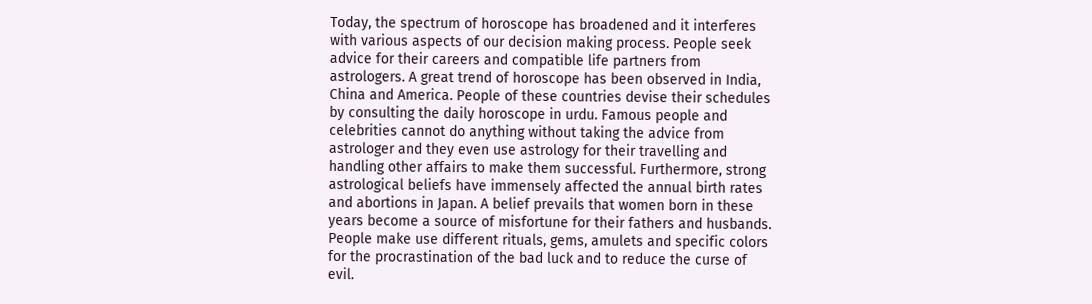Today, the spectrum of horoscope has broadened and it interferes with various aspects of our decision making process. People seek advice for their careers and compatible life partners from astrologers. A great trend of horoscope has been observed in India, China and America. People of these countries devise their schedules by consulting the daily horoscope in urdu. Famous people and celebrities cannot do anything without taking the advice from astrologer and they even use astrology for their travelling and handling other affairs to make them successful. Furthermore, strong astrological beliefs have immensely affected the annual birth rates and abortions in Japan. A belief prevails that women born in these years become a source of misfortune for their fathers and husbands. People make use different rituals, gems, amulets and specific colors for the procrastination of the bad luck and to reduce the curse of evil.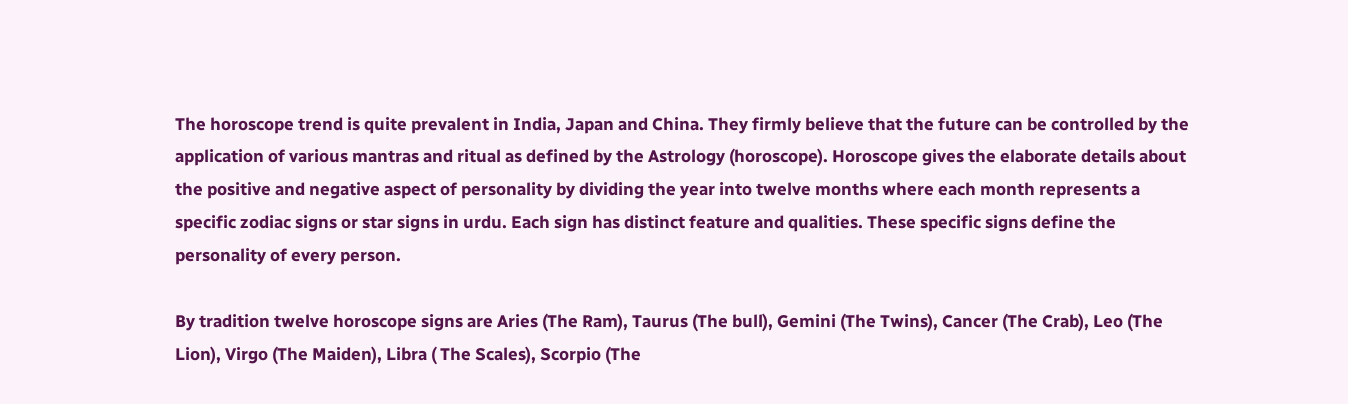The horoscope trend is quite prevalent in India, Japan and China. They firmly believe that the future can be controlled by the application of various mantras and ritual as defined by the Astrology (horoscope). Horoscope gives the elaborate details about the positive and negative aspect of personality by dividing the year into twelve months where each month represents a specific zodiac signs or star signs in urdu. Each sign has distinct feature and qualities. These specific signs define the personality of every person.

By tradition twelve horoscope signs are Aries (The Ram), Taurus (The bull), Gemini (The Twins), Cancer (The Crab), Leo (The Lion), Virgo (The Maiden), Libra ( The Scales), Scorpio (The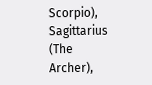Scorpio), Sagittarius (The Archer),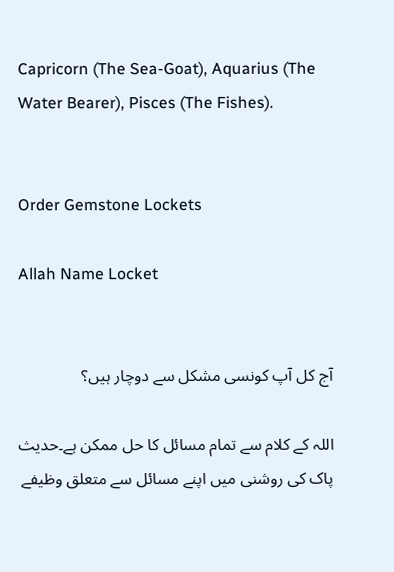Capricorn (The Sea-Goat), Aquarius (The Water Bearer), Pisces (The Fishes).


Order Gemstone Lockets

Allah Name Locket


آج کل آپ کونسی مشکل سے دوچار ہیں؟

اللہ کے کلام سے تمام مسائل کا حل ممکن ہے۔حدیث پاک کی روشنی میں اپنے مسائل سے متعلق وظیفے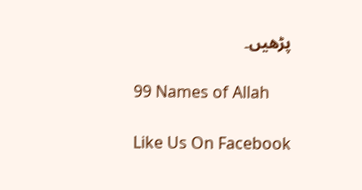پڑھیں۔

99 Names of Allah

Like Us On Facebook